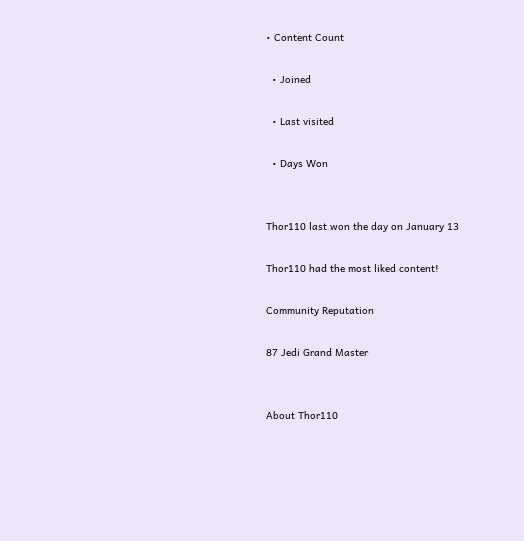• Content Count

  • Joined

  • Last visited

  • Days Won


Thor110 last won the day on January 13

Thor110 had the most liked content!

Community Reputation

87 Jedi Grand Master


About Thor110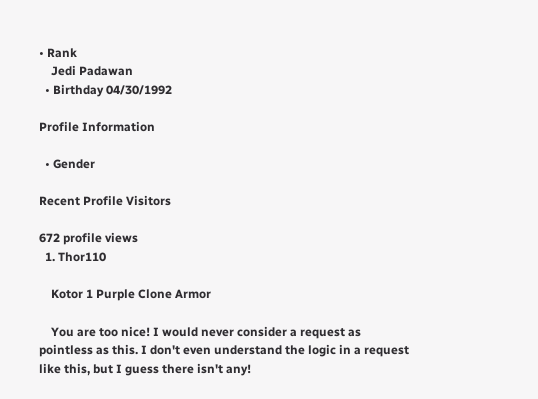• Rank
    Jedi Padawan
  • Birthday 04/30/1992

Profile Information

  • Gender

Recent Profile Visitors

672 profile views
  1. Thor110

    Kotor 1 Purple Clone Armor

    You are too nice! I would never consider a request as pointless as this. I don't even understand the logic in a request like this, but I guess there isn't any!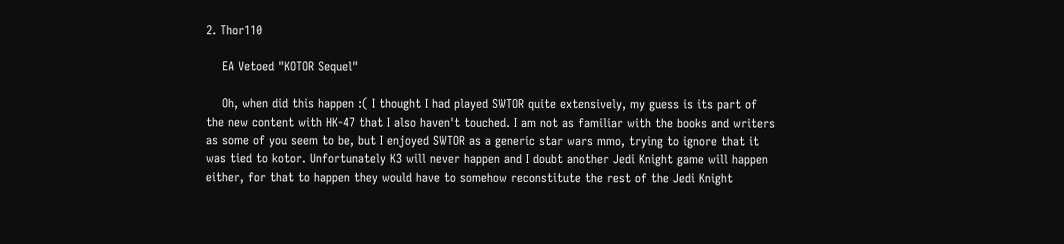2. Thor110

    EA Vetoed "KOTOR Sequel"

    Oh, when did this happen :( I thought I had played SWTOR quite extensively, my guess is its part of the new content with HK-47 that I also haven't touched. I am not as familiar with the books and writers as some of you seem to be, but I enjoyed SWTOR as a generic star wars mmo, trying to ignore that it was tied to kotor. Unfortunately K3 will never happen and I doubt another Jedi Knight game will happen either, for that to happen they would have to somehow reconstitute the rest of the Jedi Knight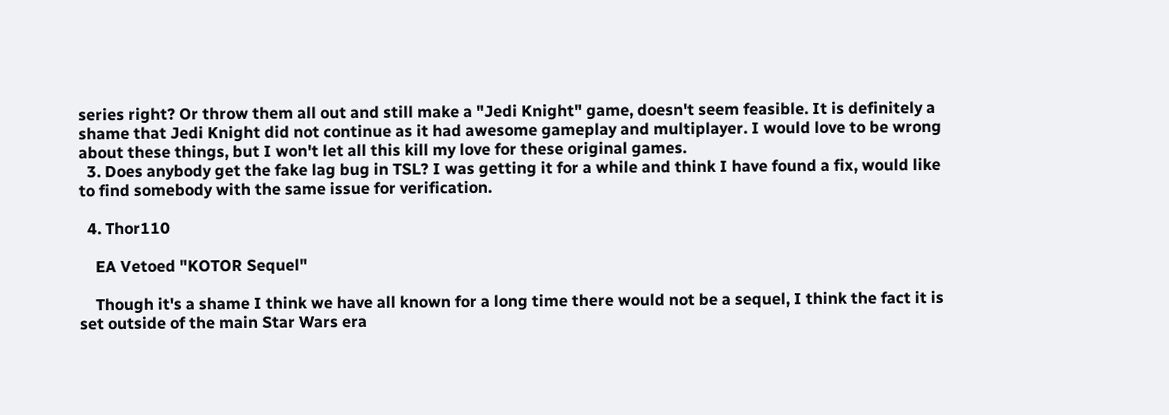series right? Or throw them all out and still make a "Jedi Knight" game, doesn't seem feasible. It is definitely a shame that Jedi Knight did not continue as it had awesome gameplay and multiplayer. I would love to be wrong about these things, but I won't let all this kill my love for these original games.
  3. Does anybody get the fake lag bug in TSL? I was getting it for a while and think I have found a fix, would like to find somebody with the same issue for verification.

  4. Thor110

    EA Vetoed "KOTOR Sequel"

    Though it's a shame I think we have all known for a long time there would not be a sequel, I think the fact it is set outside of the main Star Wars era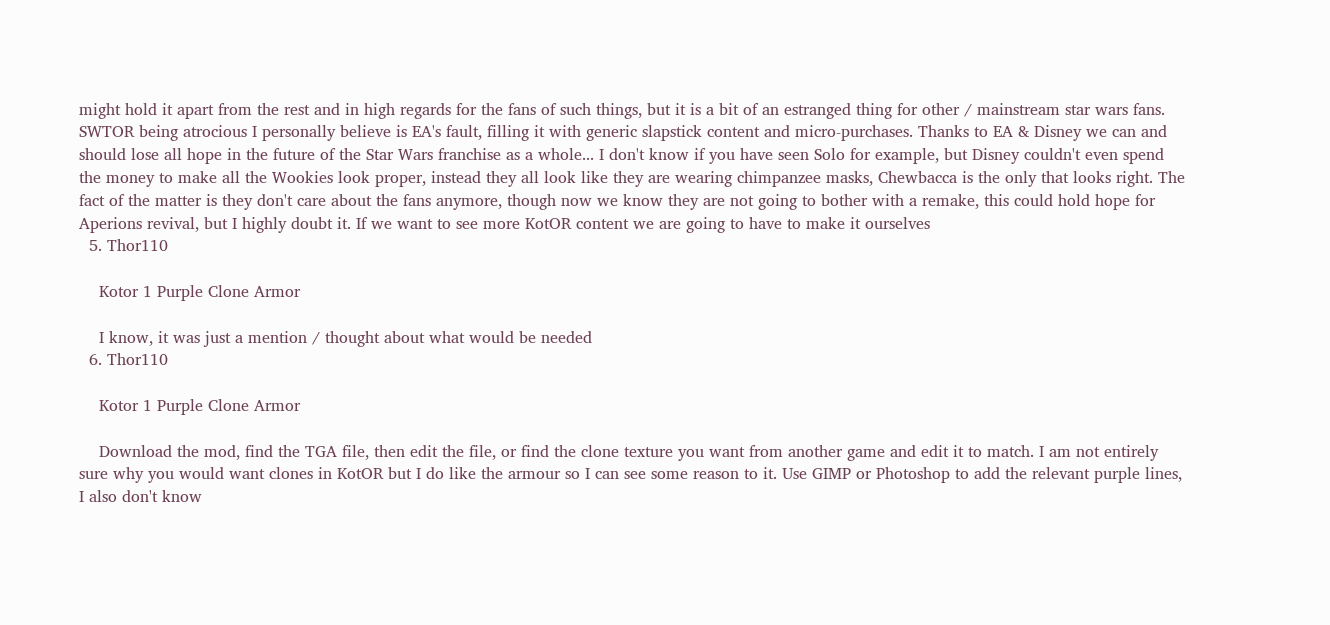might hold it apart from the rest and in high regards for the fans of such things, but it is a bit of an estranged thing for other / mainstream star wars fans. SWTOR being atrocious I personally believe is EA's fault, filling it with generic slapstick content and micro-purchases. Thanks to EA & Disney we can and should lose all hope in the future of the Star Wars franchise as a whole... I don't know if you have seen Solo for example, but Disney couldn't even spend the money to make all the Wookies look proper, instead they all look like they are wearing chimpanzee masks, Chewbacca is the only that looks right. The fact of the matter is they don't care about the fans anymore, though now we know they are not going to bother with a remake, this could hold hope for Aperions revival, but I highly doubt it. If we want to see more KotOR content we are going to have to make it ourselves
  5. Thor110

    Kotor 1 Purple Clone Armor

    I know, it was just a mention / thought about what would be needed
  6. Thor110

    Kotor 1 Purple Clone Armor

    Download the mod, find the TGA file, then edit the file, or find the clone texture you want from another game and edit it to match. I am not entirely sure why you would want clones in KotOR but I do like the armour so I can see some reason to it. Use GIMP or Photoshop to add the relevant purple lines, I also don't know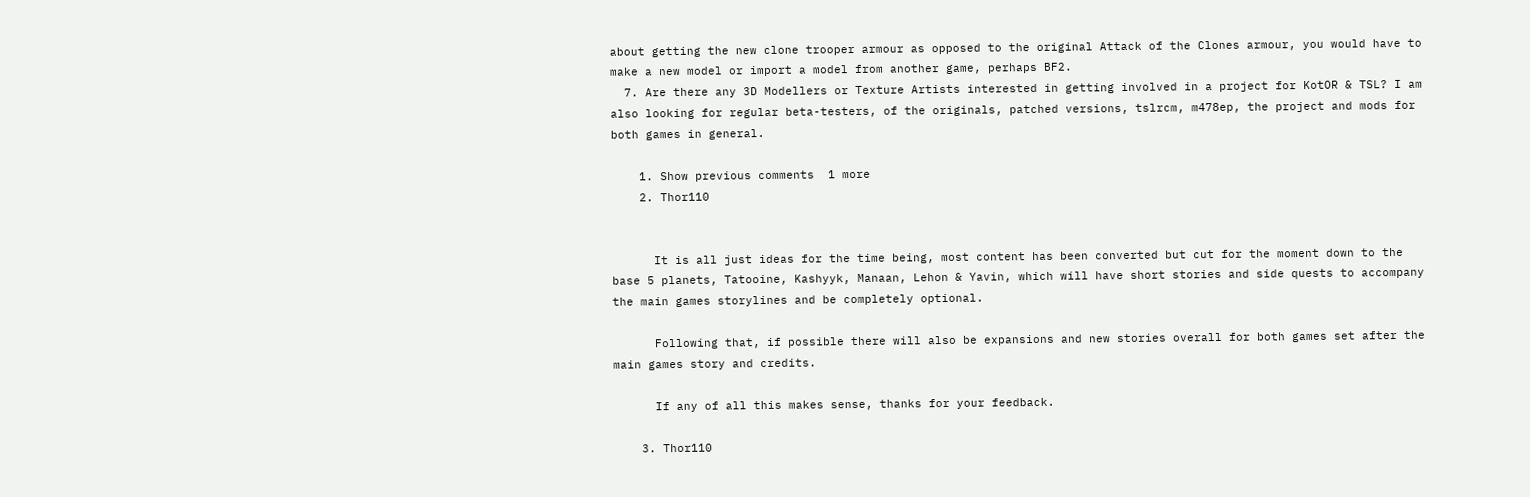about getting the new clone trooper armour as opposed to the original Attack of the Clones armour, you would have to make a new model or import a model from another game, perhaps BF2.
  7. Are there any 3D Modellers or Texture Artists interested in getting involved in a project for KotOR & TSL? I am also looking for regular beta-testers, of the originals, patched versions, tslrcm, m478ep, the project and mods for both games in general.

    1. Show previous comments  1 more
    2. Thor110


      It is all just ideas for the time being, most content has been converted but cut for the moment down to the base 5 planets, Tatooine, Kashyyk, Manaan, Lehon & Yavin, which will have short stories and side quests to accompany the main games storylines and be completely optional.

      Following that, if possible there will also be expansions and new stories overall for both games set after the main games story and credits.

      If any of all this makes sense, thanks for your feedback.

    3. Thor110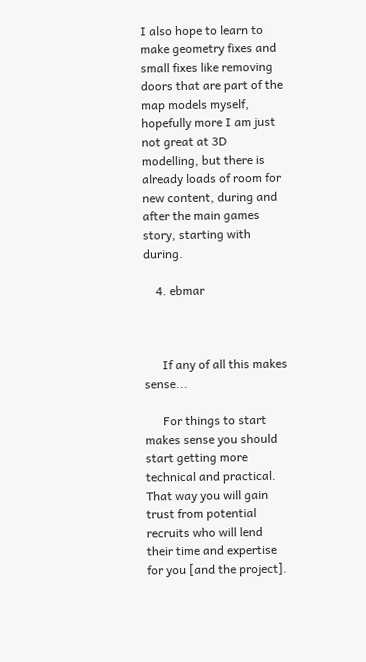I also hope to learn to make geometry fixes and small fixes like removing doors that are part of the map models myself, hopefully more I am just not great at 3D modelling, but there is already loads of room for new content, during and after the main games story, starting with during.

    4. ebmar



      If any of all this makes sense...

      For things to start makes sense you should start getting more technical and practical. That way you will gain trust from potential recruits who will lend their time and expertise for you [and the project].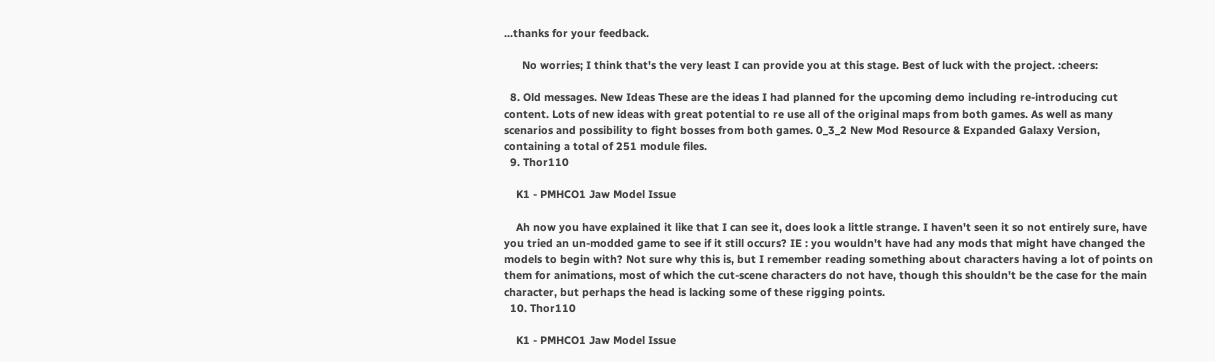...thanks for your feedback.

      No worries; I think that's the very least I can provide you at this stage. Best of luck with the project. :cheers:

  8. Old messages. New Ideas These are the ideas I had planned for the upcoming demo including re-introducing cut content. Lots of new ideas with great potential to re use all of the original maps from both games. As well as many scenarios and possibility to fight bosses from both games. 0_3_2 New Mod Resource & Expanded Galaxy Version, containing a total of 251 module files.
  9. Thor110

    K1 - PMHCO1 Jaw Model Issue

    Ah now you have explained it like that I can see it, does look a little strange. I haven't seen it so not entirely sure, have you tried an un-modded game to see if it still occurs? IE : you wouldn't have had any mods that might have changed the models to begin with? Not sure why this is, but I remember reading something about characters having a lot of points on them for animations, most of which the cut-scene characters do not have, though this shouldn't be the case for the main character, but perhaps the head is lacking some of these rigging points.
  10. Thor110

    K1 - PMHCO1 Jaw Model Issue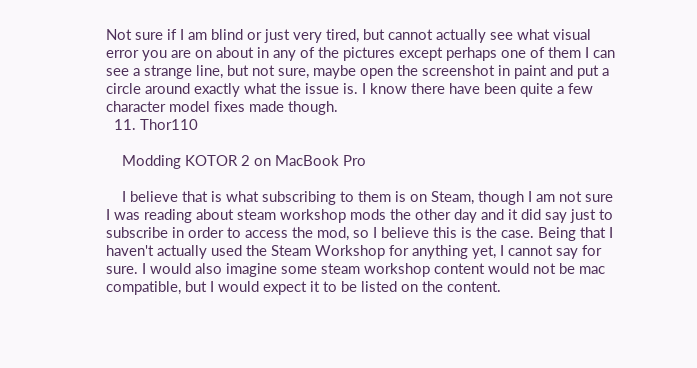Not sure if I am blind or just very tired, but cannot actually see what visual error you are on about in any of the pictures except perhaps one of them I can see a strange line, but not sure, maybe open the screenshot in paint and put a circle around exactly what the issue is. I know there have been quite a few character model fixes made though.
  11. Thor110

    Modding KOTOR 2 on MacBook Pro

    I believe that is what subscribing to them is on Steam, though I am not sure I was reading about steam workshop mods the other day and it did say just to subscribe in order to access the mod, so I believe this is the case. Being that I haven't actually used the Steam Workshop for anything yet, I cannot say for sure. I would also imagine some steam workshop content would not be mac compatible, but I would expect it to be listed on the content.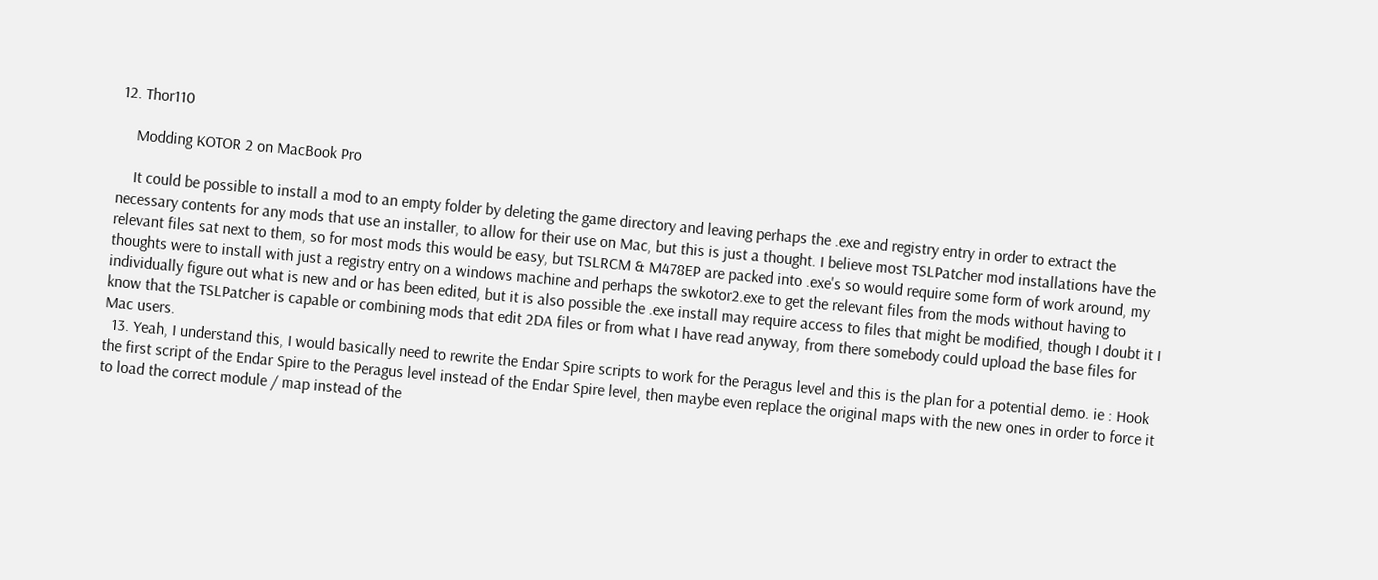12. Thor110

    Modding KOTOR 2 on MacBook Pro

    It could be possible to install a mod to an empty folder by deleting the game directory and leaving perhaps the .exe and registry entry in order to extract the necessary contents for any mods that use an installer, to allow for their use on Mac, but this is just a thought. I believe most TSLPatcher mod installations have the relevant files sat next to them, so for most mods this would be easy, but TSLRCM & M478EP are packed into .exe's so would require some form of work around, my thoughts were to install with just a registry entry on a windows machine and perhaps the swkotor2.exe to get the relevant files from the mods without having to individually figure out what is new and or has been edited, but it is also possible the .exe install may require access to files that might be modified, though I doubt it I know that the TSLPatcher is capable or combining mods that edit 2DA files or from what I have read anyway, from there somebody could upload the base files for Mac users.
  13. Yeah, I understand this, I would basically need to rewrite the Endar Spire scripts to work for the Peragus level and this is the plan for a potential demo. ie : Hook the first script of the Endar Spire to the Peragus level instead of the Endar Spire level, then maybe even replace the original maps with the new ones in order to force it to load the correct module / map instead of the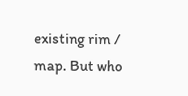existing rim / map. But who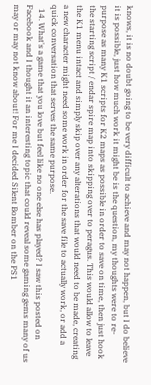knows, it is no doubt going to be very difficult to achieve and may not happen, but I do believe it is possible, just how much work it might be is the question, my thoughts were to re-purpose as many K1 scripts for K2 maps as possible in order to save on time, then just hook the starting script / endar spire map into skipping over to peragus. This would allow to leave the K1 menu intact and simply skip over any alterations that would need to be made, creating a new character might need some work in order for the save file to actually work, or add a quick conversation that serves the same purpose.
  14. What's a game that you love but feel like no one else has played? I saw this posted on Facebook and I thought it an interesting topic that could reveal some gaming gems many of us may or may not know about! For me I decided Silent Bomber on the PS1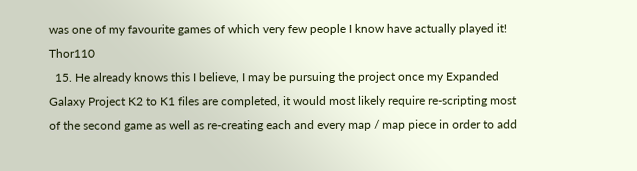was one of my favourite games of which very few people I know have actually played it! Thor110
  15. He already knows this I believe, I may be pursuing the project once my Expanded Galaxy Project K2 to K1 files are completed, it would most likely require re-scripting most of the second game as well as re-creating each and every map / map piece in order to add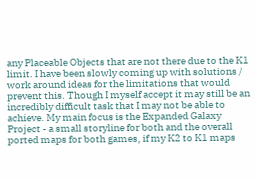any Placeable Objects that are not there due to the K1 limit. I have been slowly coming up with solutions / work around ideas for the limitations that would prevent this. Though I myself accept it may still be an incredibly difficult task that I may not be able to achieve. My main focus is the Expanded Galaxy Project - a small storyline for both and the overall ported maps for both games, if my K2 to K1 maps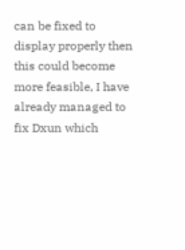can be fixed to display properly then this could become more feasible, I have already managed to fix Dxun which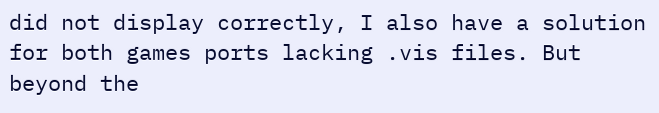did not display correctly, I also have a solution for both games ports lacking .vis files. But beyond the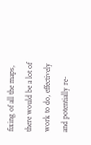fixing of all the maps, there would be a lot of work to do, effectively and potentially re-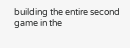building the entire second game in the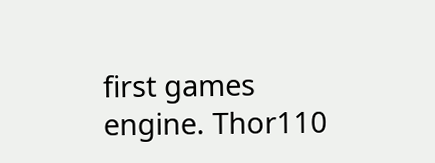first games engine. Thor110